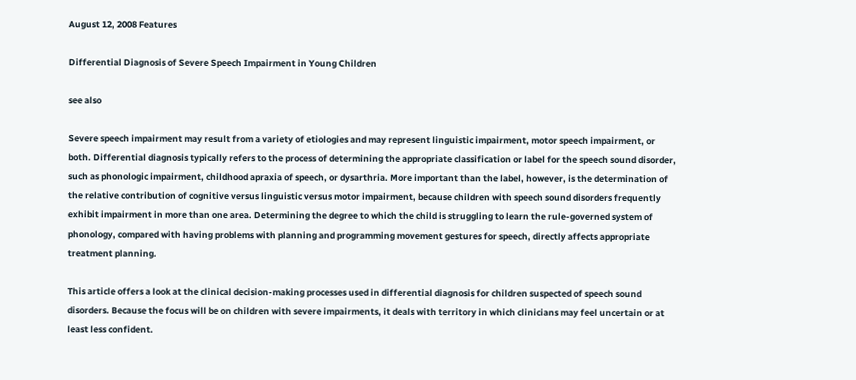August 12, 2008 Features

Differential Diagnosis of Severe Speech Impairment in Young Children

see also

Severe speech impairment may result from a variety of etiologies and may represent linguistic impairment, motor speech impairment, or both. Differential diagnosis typically refers to the process of determining the appropriate classification or label for the speech sound disorder, such as phonologic impairment, childhood apraxia of speech, or dysarthria. More important than the label, however, is the determination of the relative contribution of cognitive versus linguistic versus motor impairment, because children with speech sound disorders frequently exhibit impairment in more than one area. Determining the degree to which the child is struggling to learn the rule-governed system of phonology, compared with having problems with planning and programming movement gestures for speech, directly affects appropriate treatment planning.

This article offers a look at the clinical decision-making processes used in differential diagnosis for children suspected of speech sound disorders. Because the focus will be on children with severe impairments, it deals with territory in which clinicians may feel uncertain or at least less confident.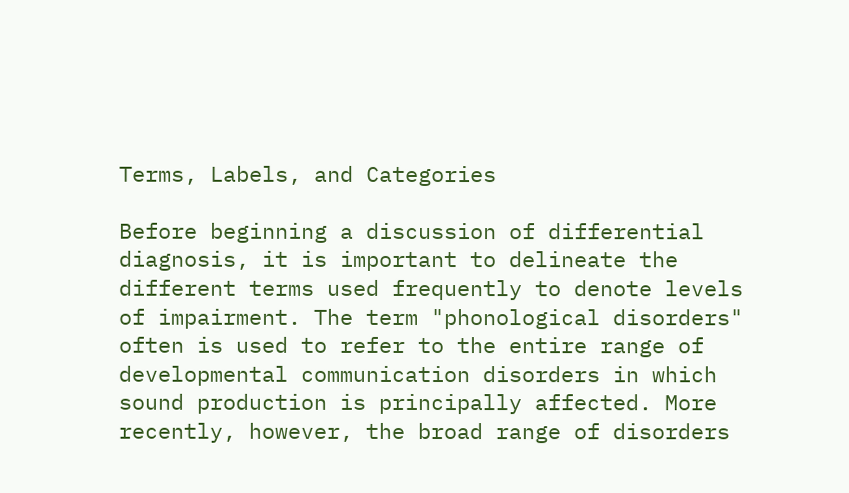Terms, Labels, and Categories

Before beginning a discussion of differential diagnosis, it is important to delineate the different terms used frequently to denote levels of impairment. The term "phonological disorders" often is used to refer to the entire range of developmental communication disorders in which sound production is principally affected. More recently, however, the broad range of disorders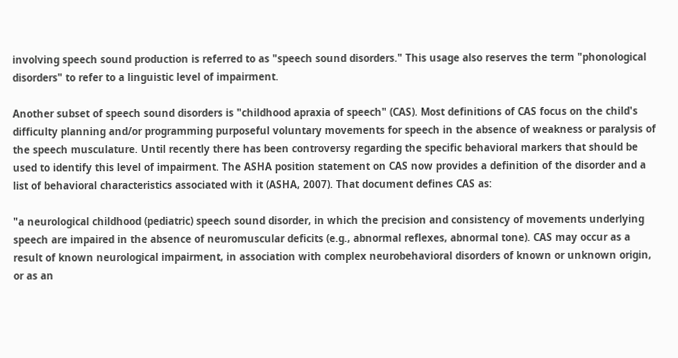involving speech sound production is referred to as "speech sound disorders." This usage also reserves the term "phonological disorders" to refer to a linguistic level of impairment.

Another subset of speech sound disorders is "childhood apraxia of speech" (CAS). Most definitions of CAS focus on the child's difficulty planning and/or programming purposeful voluntary movements for speech in the absence of weakness or paralysis of the speech musculature. Until recently there has been controversy regarding the specific behavioral markers that should be used to identify this level of impairment. The ASHA position statement on CAS now provides a definition of the disorder and a list of behavioral characteristics associated with it (ASHA, 2007). That document defines CAS as:

"a neurological childhood (pediatric) speech sound disorder, in which the precision and consistency of movements underlying speech are impaired in the absence of neuromuscular deficits (e.g., abnormal reflexes, abnormal tone). CAS may occur as a result of known neurological impairment, in association with complex neurobehavioral disorders of known or unknown origin, or as an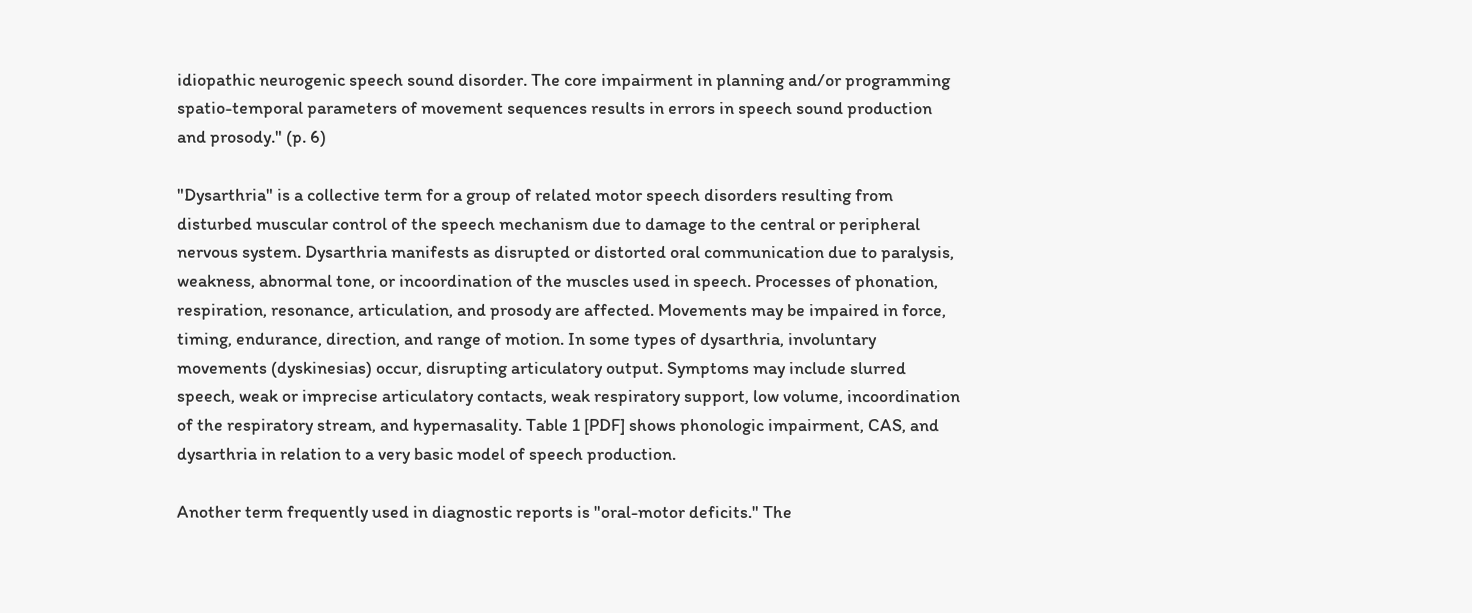idiopathic neurogenic speech sound disorder. The core impairment in planning and/or programming spatio-temporal parameters of movement sequences results in errors in speech sound production and prosody." (p. 6)

"Dysarthria" is a collective term for a group of related motor speech disorders resulting from disturbed muscular control of the speech mechanism due to damage to the central or peripheral nervous system. Dysarthria manifests as disrupted or distorted oral communication due to paralysis, weakness, abnormal tone, or incoordination of the muscles used in speech. Processes of phonation, respiration, resonance, articulation, and prosody are affected. Movements may be impaired in force, timing, endurance, direction, and range of motion. In some types of dysarthria, involuntary movements (dyskinesias) occur, disrupting articulatory output. Symptoms may include slurred speech, weak or imprecise articulatory contacts, weak respiratory support, low volume, incoordination of the respiratory stream, and hypernasality. Table 1 [PDF] shows phonologic impairment, CAS, and dysarthria in relation to a very basic model of speech production.

Another term frequently used in diagnostic reports is "oral-motor deficits." The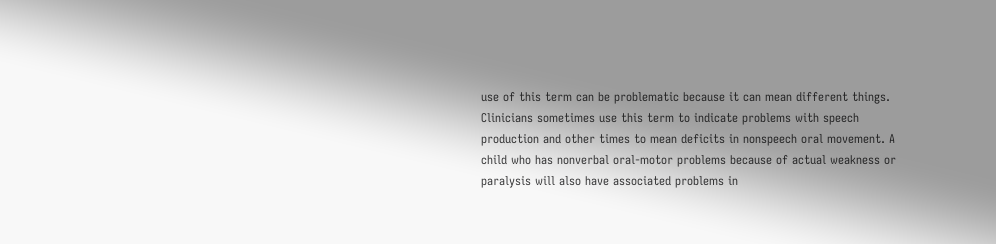use of this term can be problematic because it can mean different things. Clinicians sometimes use this term to indicate problems with speech production and other times to mean deficits in nonspeech oral movement. A child who has nonverbal oral-motor problems because of actual weakness or paralysis will also have associated problems in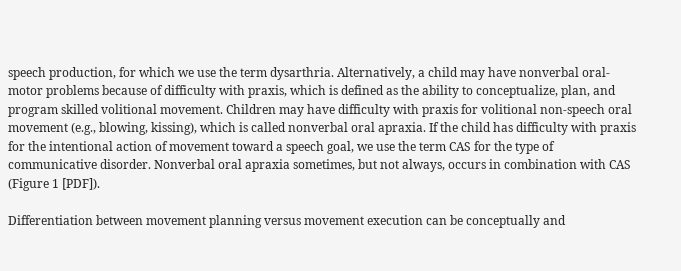speech production, for which we use the term dysarthria. Alternatively, a child may have nonverbal oral-motor problems because of difficulty with praxis, which is defined as the ability to conceptualize, plan, and program skilled volitional movement. Children may have difficulty with praxis for volitional non-speech oral movement (e.g., blowing, kissing), which is called nonverbal oral apraxia. If the child has difficulty with praxis for the intentional action of movement toward a speech goal, we use the term CAS for the type of communicative disorder. Nonverbal oral apraxia sometimes, but not always, occurs in combination with CAS (Figure 1 [PDF]).

Differentiation between movement planning versus movement execution can be conceptually and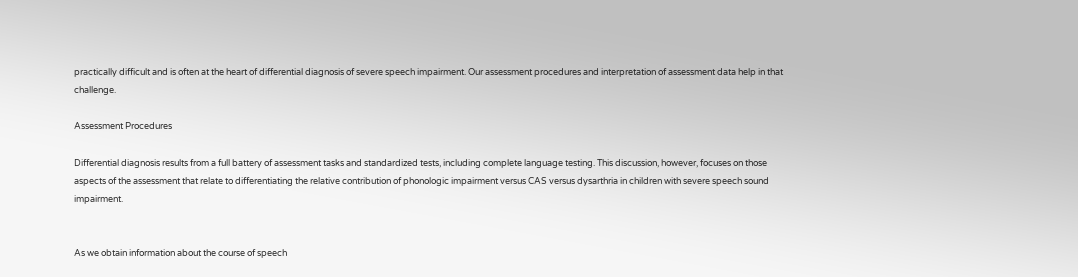practically difficult and is often at the heart of differential diagnosis of severe speech impairment. Our assessment procedures and interpretation of assessment data help in that challenge.

Assessment Procedures

Differential diagnosis results from a full battery of assessment tasks and standardized tests, including complete language testing. This discussion, however, focuses on those aspects of the assessment that relate to differentiating the relative contribution of phonologic impairment versus CAS versus dysarthria in children with severe speech sound impairment.


As we obtain information about the course of speech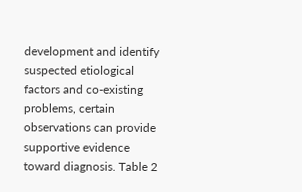development and identify suspected etiological factors and co-existing problems, certain observations can provide supportive evidence toward diagnosis. Table 2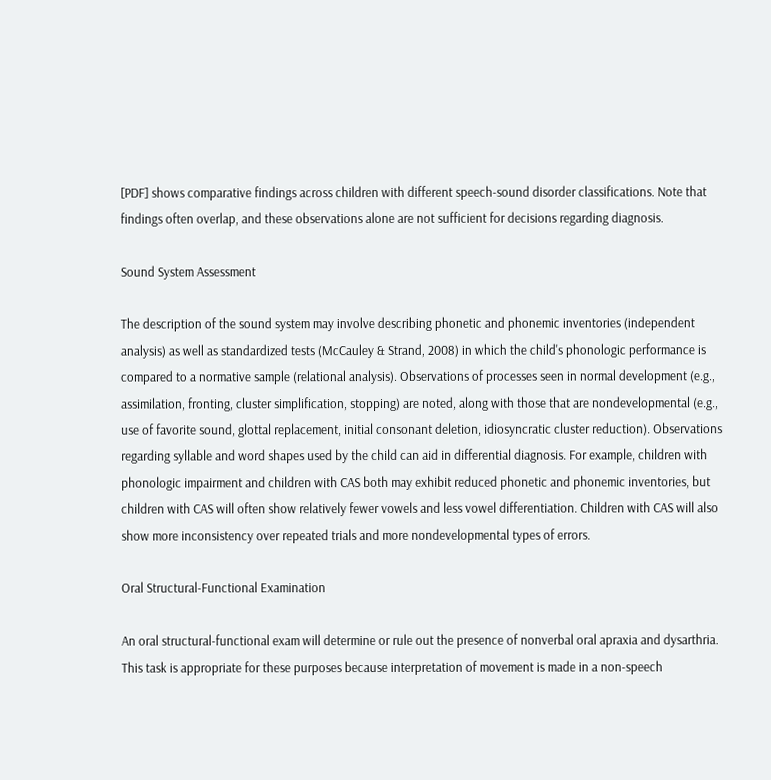[PDF] shows comparative findings across children with different speech-sound disorder classifications. Note that findings often overlap, and these observations alone are not sufficient for decisions regarding diagnosis.

Sound System Assessment

The description of the sound system may involve describing phonetic and phonemic inventories (independent analysis) as well as standardized tests (McCauley & Strand, 2008) in which the child's phonologic performance is compared to a normative sample (relational analysis). Observations of processes seen in normal development (e.g., assimilation, fronting, cluster simplification, stopping) are noted, along with those that are nondevelopmental (e.g., use of favorite sound, glottal replacement, initial consonant deletion, idiosyncratic cluster reduction). Observations regarding syllable and word shapes used by the child can aid in differential diagnosis. For example, children with phonologic impairment and children with CAS both may exhibit reduced phonetic and phonemic inventories, but children with CAS will often show relatively fewer vowels and less vowel differentiation. Children with CAS will also show more inconsistency over repeated trials and more nondevelopmental types of errors.

Oral Structural-Functional Examination

An oral structural-functional exam will determine or rule out the presence of nonverbal oral apraxia and dysarthria. This task is appropriate for these purposes because interpretation of movement is made in a non-speech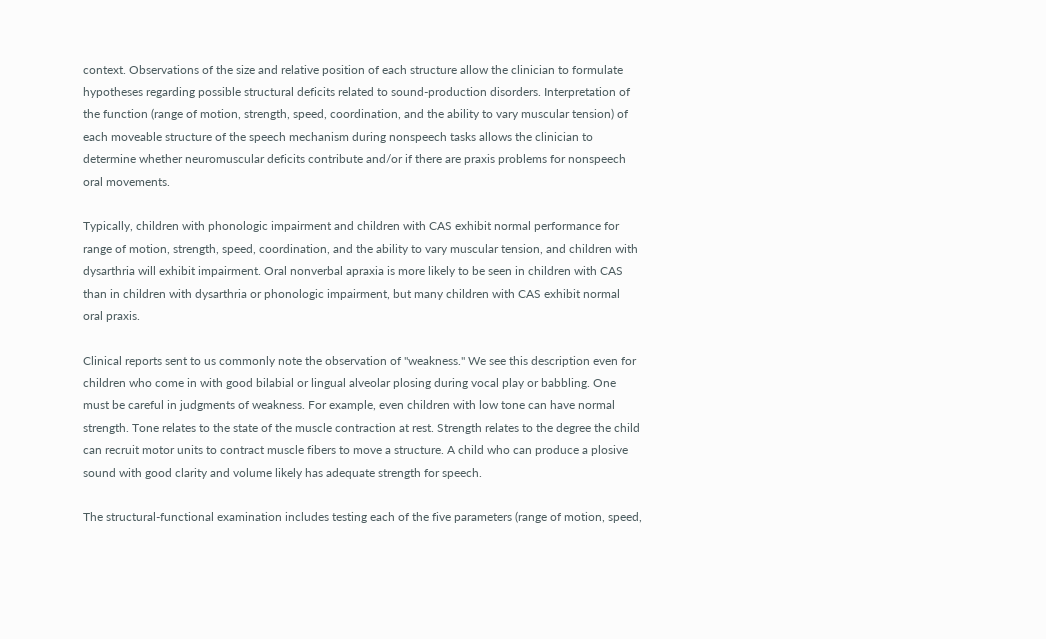context. Observations of the size and relative position of each structure allow the clinician to formulate hypotheses regarding possible structural deficits related to sound-production disorders. Interpretation of the function (range of motion, strength, speed, coordination, and the ability to vary muscular tension) of each moveable structure of the speech mechanism during nonspeech tasks allows the clinician to determine whether neuromuscular deficits contribute and/or if there are praxis problems for nonspeech oral movements.

Typically, children with phonologic impairment and children with CAS exhibit normal performance for range of motion, strength, speed, coordination, and the ability to vary muscular tension, and children with dysarthria will exhibit impairment. Oral nonverbal apraxia is more likely to be seen in children with CAS than in children with dysarthria or phonologic impairment, but many children with CAS exhibit normal oral praxis.

Clinical reports sent to us commonly note the observation of "weakness." We see this description even for children who come in with good bilabial or lingual alveolar plosing during vocal play or babbling. One must be careful in judgments of weakness. For example, even children with low tone can have normal strength. Tone relates to the state of the muscle contraction at rest. Strength relates to the degree the child can recruit motor units to contract muscle fibers to move a structure. A child who can produce a plosive sound with good clarity and volume likely has adequate strength for speech.

The structural-functional examination includes testing each of the five parameters (range of motion, speed,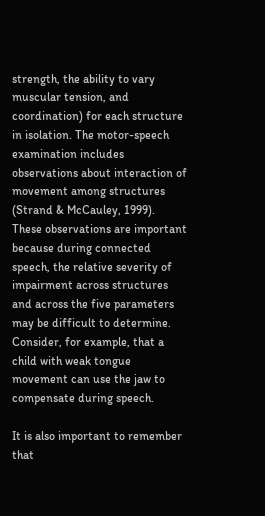strength, the ability to vary muscular tension, and coordination) for each structure in isolation. The motor-speech examination includes observations about interaction of movement among structures (Strand & McCauley, 1999). These observations are important because during connected speech, the relative severity of impairment across structures and across the five parameters may be difficult to determine. Consider, for example, that a child with weak tongue movement can use the jaw to compensate during speech.

It is also important to remember that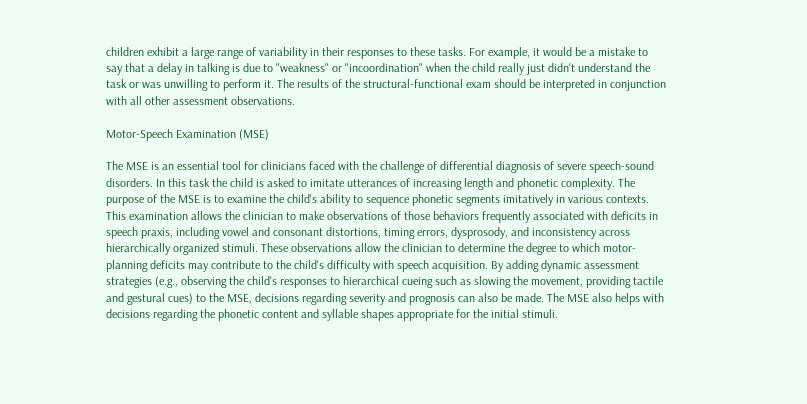children exhibit a large range of variability in their responses to these tasks. For example, it would be a mistake to say that a delay in talking is due to "weakness" or "incoordination" when the child really just didn't understand the task or was unwilling to perform it. The results of the structural-functional exam should be interpreted in conjunction with all other assessment observations.

Motor-Speech Examination (MSE)

The MSE is an essential tool for clinicians faced with the challenge of differential diagnosis of severe speech-sound disorders. In this task the child is asked to imitate utterances of increasing length and phonetic complexity. The purpose of the MSE is to examine the child's ability to sequence phonetic segments imitatively in various contexts. This examination allows the clinician to make observations of those behaviors frequently associated with deficits in speech praxis, including vowel and consonant distortions, timing errors, dysprosody, and inconsistency across hierarchically organized stimuli. These observations allow the clinician to determine the degree to which motor-planning deficits may contribute to the child's difficulty with speech acquisition. By adding dynamic assessment strategies (e.g., observing the child's responses to hierarchical cueing such as slowing the movement, providing tactile and gestural cues) to the MSE, decisions regarding severity and prognosis can also be made. The MSE also helps with decisions regarding the phonetic content and syllable shapes appropriate for the initial stimuli.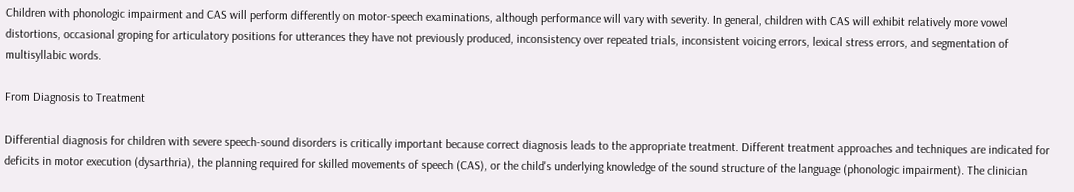Children with phonologic impairment and CAS will perform differently on motor-speech examinations, although performance will vary with severity. In general, children with CAS will exhibit relatively more vowel distortions, occasional groping for articulatory positions for utterances they have not previously produced, inconsistency over repeated trials, inconsistent voicing errors, lexical stress errors, and segmentation of multisyllabic words.

From Diagnosis to Treatment

Differential diagnosis for children with severe speech-sound disorders is critically important because correct diagnosis leads to the appropriate treatment. Different treatment approaches and techniques are indicated for deficits in motor execution (dysarthria), the planning required for skilled movements of speech (CAS), or the child's underlying knowledge of the sound structure of the language (phonologic impairment). The clinician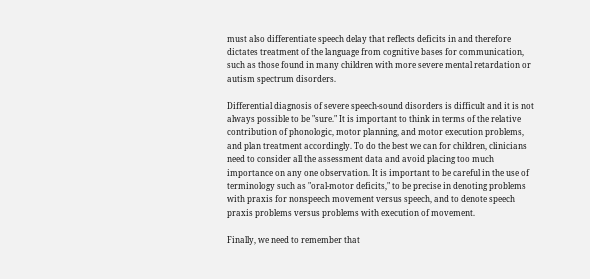must also differentiate speech delay that reflects deficits in and therefore dictates treatment of the language from cognitive bases for communication, such as those found in many children with more severe mental retardation or autism spectrum disorders.

Differential diagnosis of severe speech-sound disorders is difficult and it is not always possible to be "sure." It is important to think in terms of the relative contribution of phonologic, motor planning, and motor execution problems, and plan treatment accordingly. To do the best we can for children, clinicians need to consider all the assessment data and avoid placing too much importance on any one observation. It is important to be careful in the use of terminology such as "oral-motor deficits," to be precise in denoting problems with praxis for nonspeech movement versus speech, and to denote speech praxis problems versus problems with execution of movement.

Finally, we need to remember that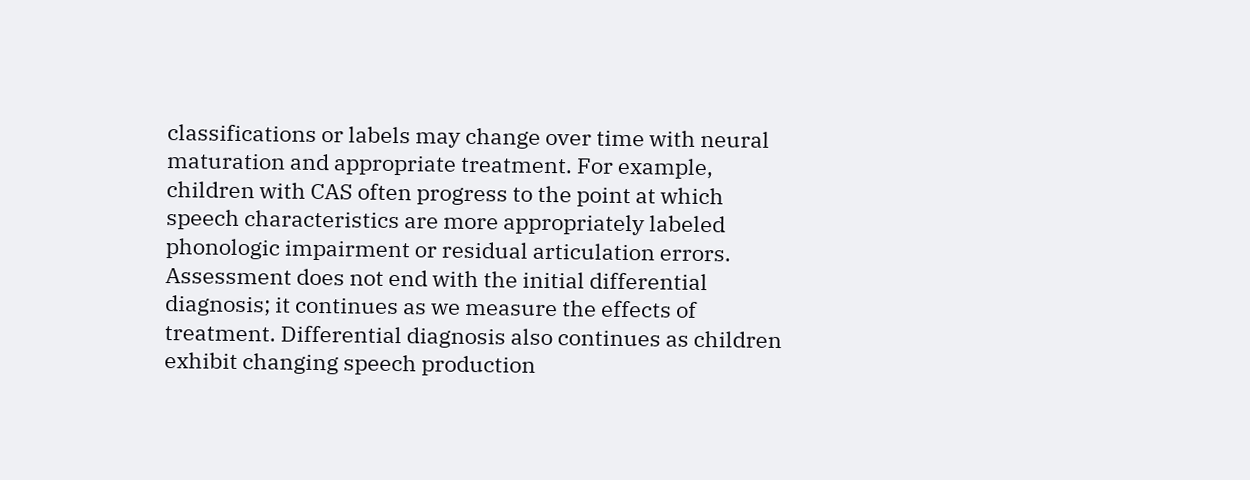classifications or labels may change over time with neural maturation and appropriate treatment. For example, children with CAS often progress to the point at which speech characteristics are more appropriately labeled phonologic impairment or residual articulation errors. Assessment does not end with the initial differential diagnosis; it continues as we measure the effects of treatment. Differential diagnosis also continues as children exhibit changing speech production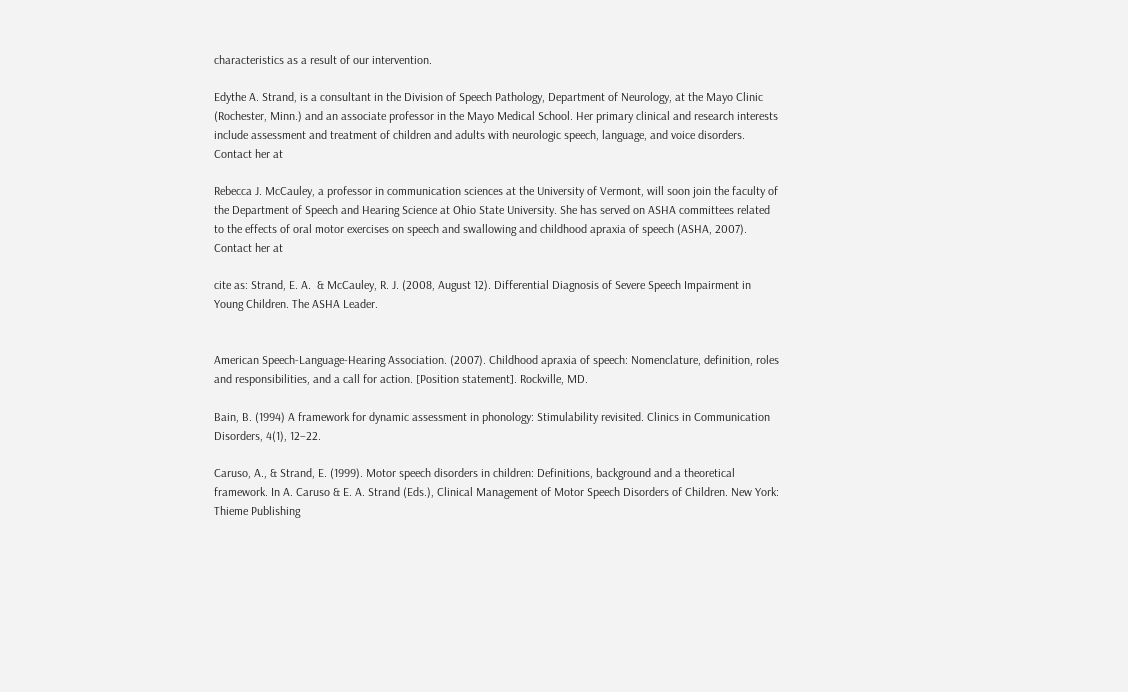characteristics as a result of our intervention.

Edythe A. Strand, is a consultant in the Division of Speech Pathology, Department of Neurology, at the Mayo Clinic (Rochester, Minn.) and an associate professor in the Mayo Medical School. Her primary clinical and research interests include assessment and treatment of children and adults with neurologic speech, language, and voice disorders. Contact her at

Rebecca J. McCauley, a professor in communication sciences at the University of Vermont, will soon join the faculty of the Department of Speech and Hearing Science at Ohio State University. She has served on ASHA committees related to the effects of oral motor exercises on speech and swallowing and childhood apraxia of speech (ASHA, 2007). Contact her at

cite as: Strand, E. A.  & McCauley, R. J. (2008, August 12). Differential Diagnosis of Severe Speech Impairment in Young Children. The ASHA Leader.


American Speech-Language-Hearing Association. (2007). Childhood apraxia of speech: Nomenclature, definition, roles and responsibilities, and a call for action. [Position statement]. Rockville, MD.

Bain, B. (1994) A framework for dynamic assessment in phonology: Stimulability revisited. Clinics in Communication Disorders, 4(1), 12–22.

Caruso, A., & Strand, E. (1999). Motor speech disorders in children: Definitions, background and a theoretical framework. In A. Caruso & E. A. Strand (Eds.), Clinical Management of Motor Speech Disorders of Children. New York: Thieme Publishing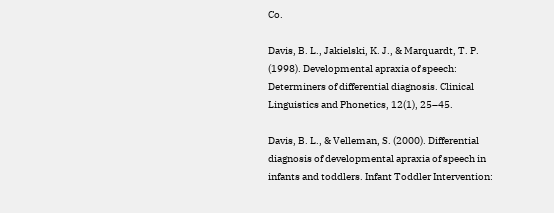Co.

Davis, B. L., Jakielski, K. J., & Marquardt, T. P. (1998). Developmental apraxia of speech: Determiners of differential diagnosis. Clinical Linguistics and Phonetics, 12(1), 25–45.

Davis, B. L., & Velleman, S. (2000). Differential diagnosis of developmental apraxia of speech in infants and toddlers. Infant Toddler Intervention: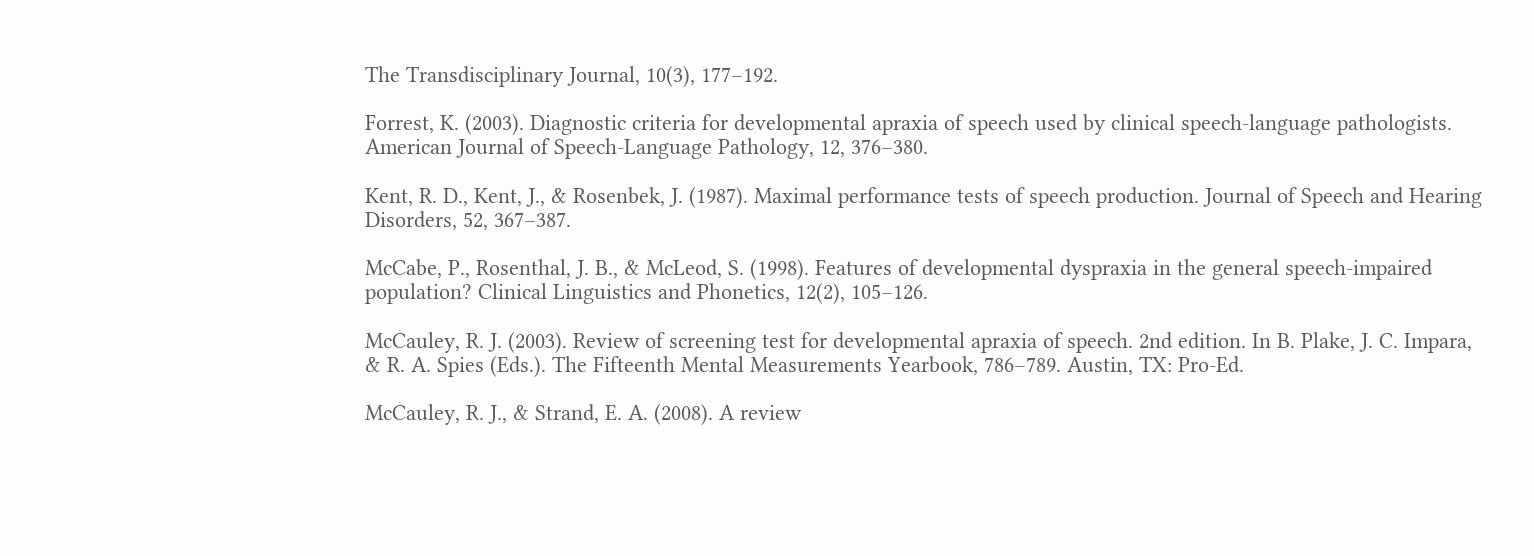The Transdisciplinary Journal, 10(3), 177–192.

Forrest, K. (2003). Diagnostic criteria for developmental apraxia of speech used by clinical speech-language pathologists. American Journal of Speech-Language Pathology, 12, 376–380.

Kent, R. D., Kent, J., & Rosenbek, J. (1987). Maximal performance tests of speech production. Journal of Speech and Hearing Disorders, 52, 367–387.

McCabe, P., Rosenthal, J. B., & McLeod, S. (1998). Features of developmental dyspraxia in the general speech-impaired population? Clinical Linguistics and Phonetics, 12(2), 105–126.

McCauley, R. J. (2003). Review of screening test for developmental apraxia of speech. 2nd edition. In B. Plake, J. C. Impara, & R. A. Spies (Eds.). The Fifteenth Mental Measurements Yearbook, 786–789. Austin, TX: Pro-Ed.

McCauley, R. J., & Strand, E. A. (2008). A review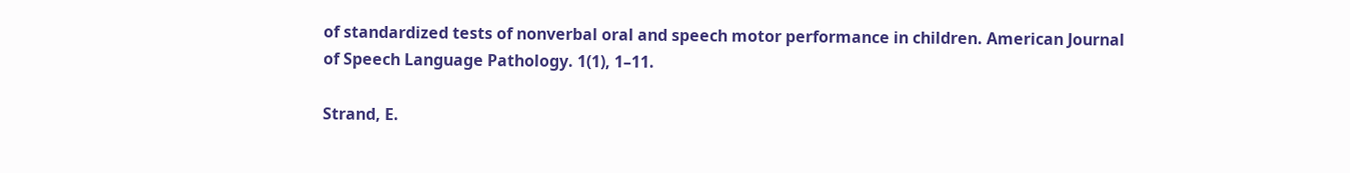of standardized tests of nonverbal oral and speech motor performance in children. American Journal of Speech Language Pathology. 1(1), 1–11.

Strand, E.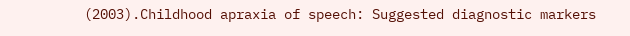(2003).Childhood apraxia of speech: Suggested diagnostic markers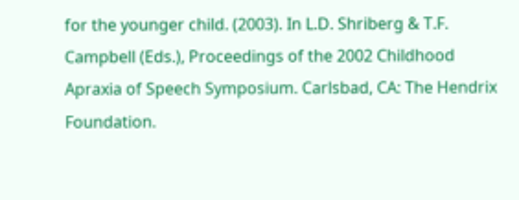for the younger child. (2003). In L.D. Shriberg & T.F. Campbell (Eds.), Proceedings of the 2002 Childhood Apraxia of Speech Symposium. Carlsbad, CA: The Hendrix Foundation.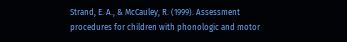Strand, E. A., & McCauley, R. (1999). Assessment procedures for children with phonologic and motor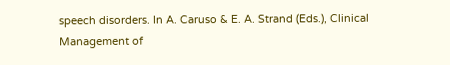speech disorders. In A. Caruso & E. A. Strand (Eds.), Clinical Management of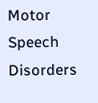Motor Speech Disorders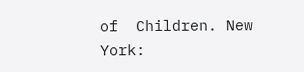of  Children. New York: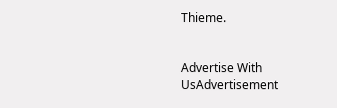Thieme.


Advertise With UsAdvertisement